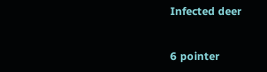Infected deer


6 pointer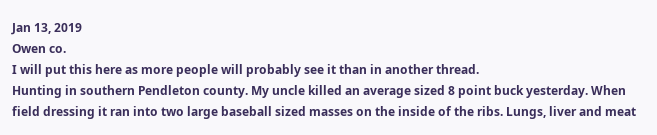Jan 13, 2019
Owen co.
I will put this here as more people will probably see it than in another thread.
Hunting in southern Pendleton county. My uncle killed an average sized 8 point buck yesterday. When field dressing it ran into two large baseball sized masses on the inside of the ribs. Lungs, liver and meat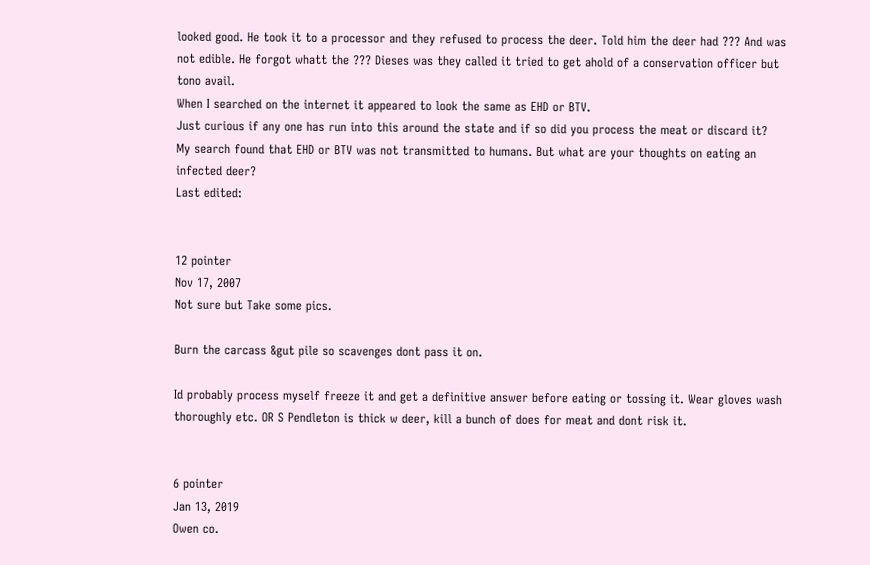looked good. He took it to a processor and they refused to process the deer. Told him the deer had ??? And was not edible. He forgot whatt the ??? Dieses was they called it tried to get ahold of a conservation officer but tono avail.
When I searched on the internet it appeared to look the same as EHD or BTV.
Just curious if any one has run into this around the state and if so did you process the meat or discard it?
My search found that EHD or BTV was not transmitted to humans. But what are your thoughts on eating an infected deer?
Last edited:


12 pointer
Nov 17, 2007
Not sure but Take some pics.

Burn the carcass &gut pile so scavenges dont pass it on.

Id probably process myself freeze it and get a definitive answer before eating or tossing it. Wear gloves wash thoroughly etc. OR S Pendleton is thick w deer, kill a bunch of does for meat and dont risk it.


6 pointer
Jan 13, 2019
Owen co.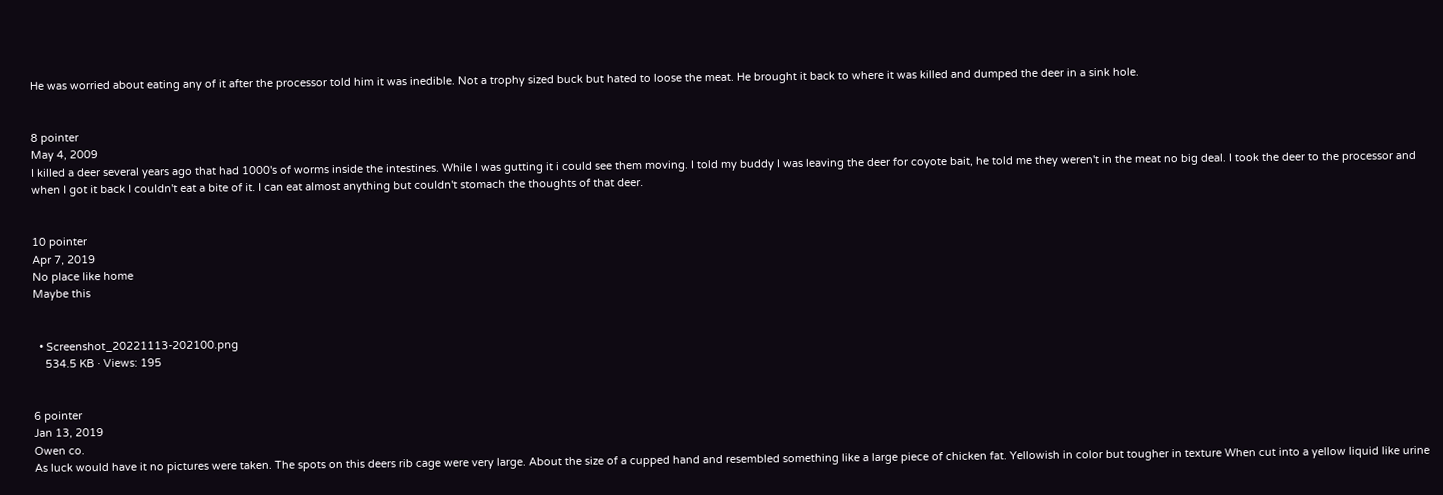He was worried about eating any of it after the processor told him it was inedible. Not a trophy sized buck but hated to loose the meat. He brought it back to where it was killed and dumped the deer in a sink hole.


8 pointer
May 4, 2009
I killed a deer several years ago that had 1000's of worms inside the intestines. While I was gutting it i could see them moving. I told my buddy I was leaving the deer for coyote bait, he told me they weren't in the meat no big deal. I took the deer to the processor and when I got it back I couldn't eat a bite of it. I can eat almost anything but couldn't stomach the thoughts of that deer.


10 pointer
Apr 7, 2019
No place like home
Maybe this


  • Screenshot_20221113-202100.png
    534.5 KB · Views: 195


6 pointer
Jan 13, 2019
Owen co.
As luck would have it no pictures were taken. The spots on this deers rib cage were very large. About the size of a cupped hand and resembled something like a large piece of chicken fat. Yellowish in color but tougher in texture When cut into a yellow liquid like urine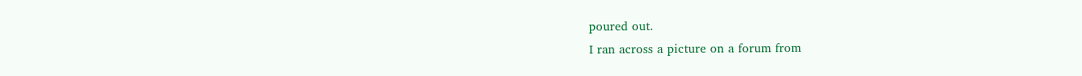poured out.
I ran across a picture on a forum from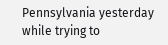Pennsylvania yesterday while trying to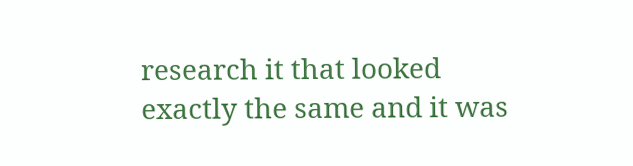research it that looked exactly the same and it was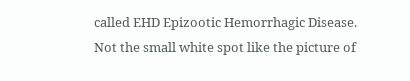called EHD Epizootic Hemorrhagic Disease.
Not the small white spot like the picture of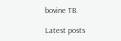bovine TB.

Latest posts